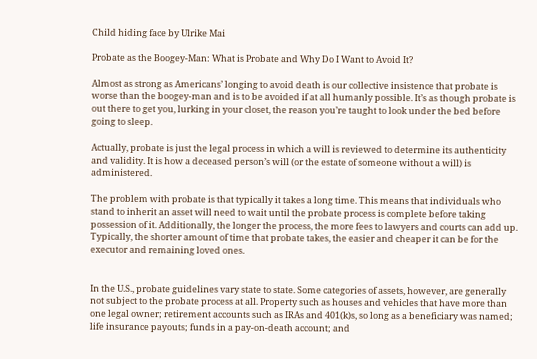Child hiding face by Ulrike Mai

Probate as the Boogey-Man: What is Probate and Why Do I Want to Avoid It?

Almost as strong as Americans’ longing to avoid death is our collective insistence that probate is worse than the boogey-man and is to be avoided if at all humanly possible. It’s as though probate is out there to get you, lurking in your closet, the reason you’re taught to look under the bed before going to sleep.

Actually, probate is just the legal process in which a will is reviewed to determine its authenticity and validity. It is how a deceased person’s will (or the estate of someone without a will) is administered.

The problem with probate is that typically it takes a long time. This means that individuals who stand to inherit an asset will need to wait until the probate process is complete before taking possession of it. Additionally, the longer the process, the more fees to lawyers and courts can add up. Typically, the shorter amount of time that probate takes, the easier and cheaper it can be for the executor and remaining loved ones.


In the U.S., probate guidelines vary state to state. Some categories of assets, however, are generally not subject to the probate process at all. Property such as houses and vehicles that have more than one legal owner; retirement accounts such as IRAs and 401(k)s, so long as a beneficiary was named; life insurance payouts; funds in a pay-on-death account; and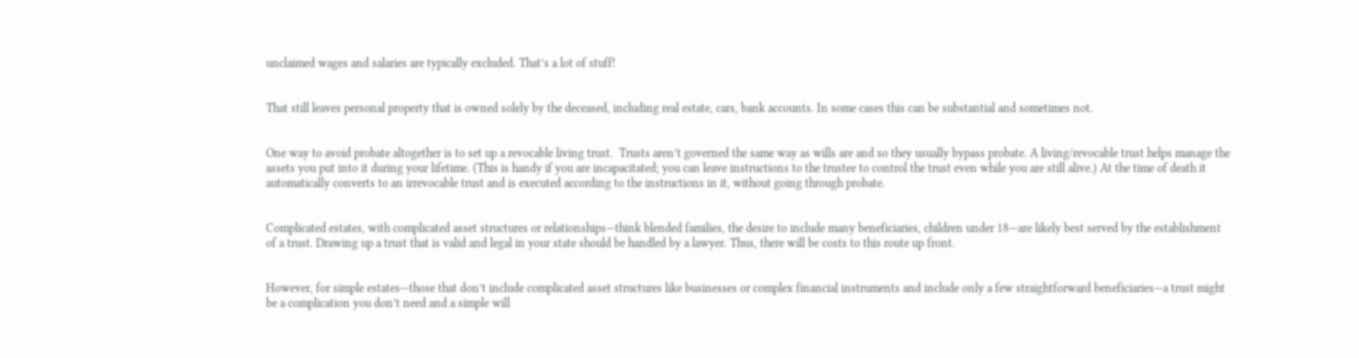unclaimed wages and salaries are typically excluded. That’s a lot of stuff!


That still leaves personal property that is owned solely by the deceased, including real estate, cars, bank accounts. In some cases this can be substantial and sometimes not.


One way to avoid probate altogether is to set up a revocable living trust.  Trusts aren’t governed the same way as wills are and so they usually bypass probate. A living/revocable trust helps manage the assets you put into it during your lifetime. (This is handy if you are incapacitated; you can leave instructions to the trustee to control the trust even while you are still alive.) At the time of death it automatically converts to an irrevocable trust and is executed according to the instructions in it, without going through probate.


Complicated estates, with complicated asset structures or relationships—think blended families, the desire to include many beneficiaries, children under 18—are likely best served by the establishment of a trust. Drawing up a trust that is valid and legal in your state should be handled by a lawyer. Thus, there will be costs to this route up front.


However, for simple estates—those that don’t include complicated asset structures like businesses or complex financial instruments and include only a few straightforward beneficiaries—a trust might be a complication you don’t need and a simple will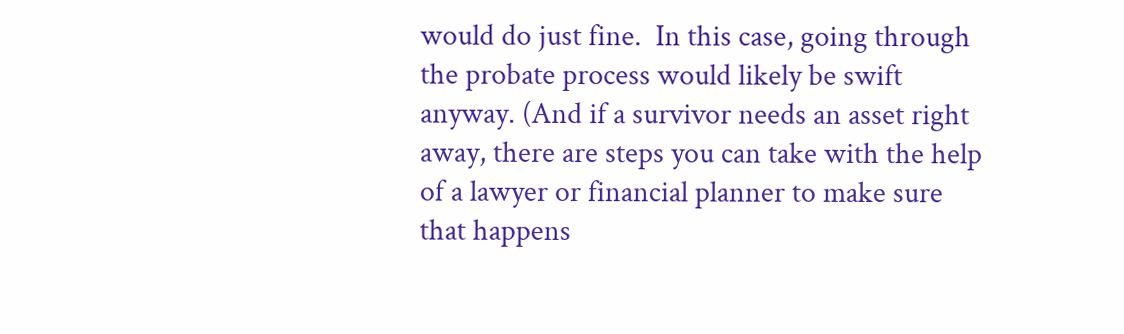would do just fine.  In this case, going through the probate process would likely be swift anyway. (And if a survivor needs an asset right away, there are steps you can take with the help of a lawyer or financial planner to make sure that happens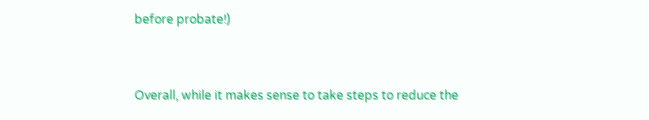before probate!)


Overall, while it makes sense to take steps to reduce the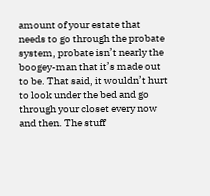amount of your estate that needs to go through the probate system, probate isn’t nearly the boogey-man that it’s made out to be. That said, it wouldn’t hurt to look under the bed and go through your closet every now and then. The stuff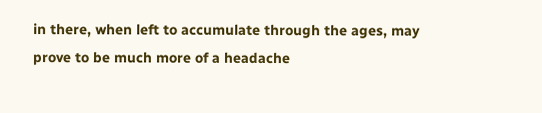in there, when left to accumulate through the ages, may prove to be much more of a headache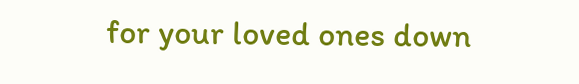for your loved ones down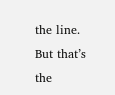the line. But that’s the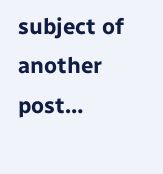subject of another post…